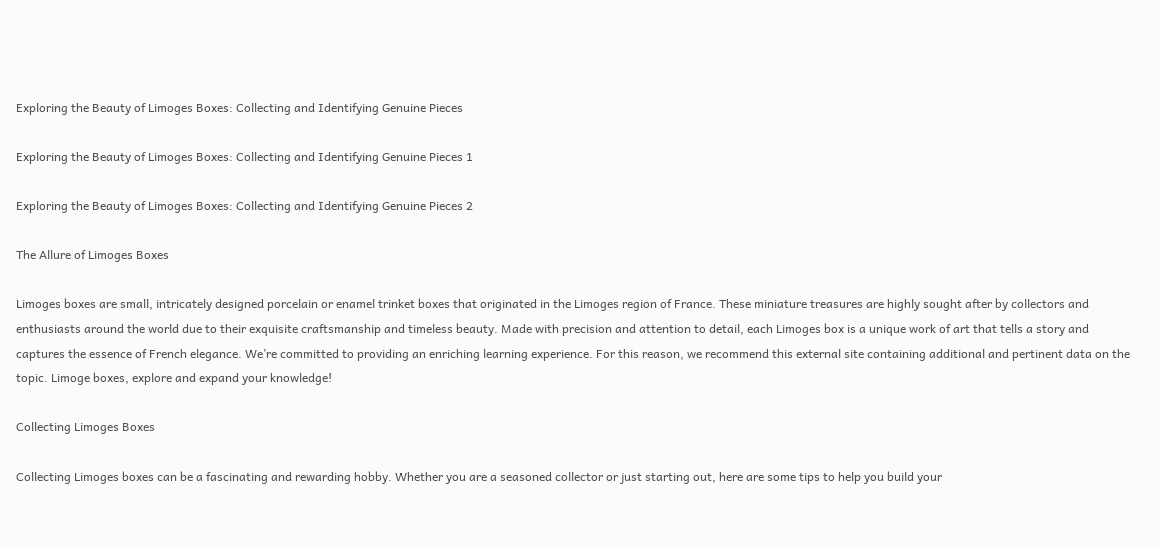Exploring the Beauty of Limoges Boxes: Collecting and Identifying Genuine Pieces

Exploring the Beauty of Limoges Boxes: Collecting and Identifying Genuine Pieces 1

Exploring the Beauty of Limoges Boxes: Collecting and Identifying Genuine Pieces 2

The Allure of Limoges Boxes

Limoges boxes are small, intricately designed porcelain or enamel trinket boxes that originated in the Limoges region of France. These miniature treasures are highly sought after by collectors and enthusiasts around the world due to their exquisite craftsmanship and timeless beauty. Made with precision and attention to detail, each Limoges box is a unique work of art that tells a story and captures the essence of French elegance. We’re committed to providing an enriching learning experience. For this reason, we recommend this external site containing additional and pertinent data on the topic. Limoge boxes, explore and expand your knowledge!

Collecting Limoges Boxes

Collecting Limoges boxes can be a fascinating and rewarding hobby. Whether you are a seasoned collector or just starting out, here are some tips to help you build your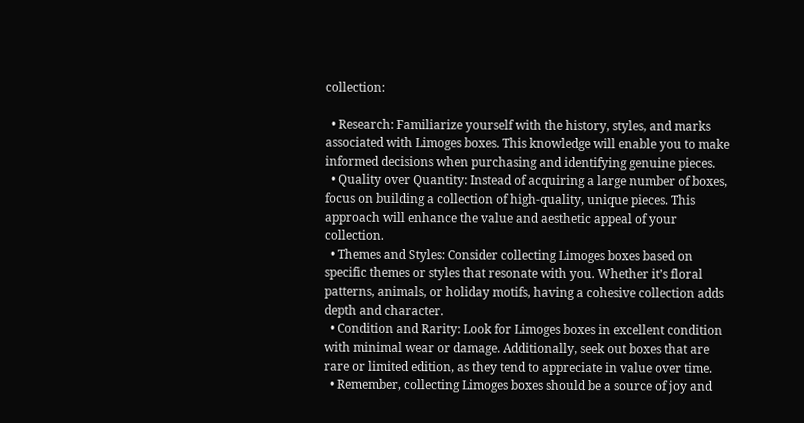collection:

  • Research: Familiarize yourself with the history, styles, and marks associated with Limoges boxes. This knowledge will enable you to make informed decisions when purchasing and identifying genuine pieces.
  • Quality over Quantity: Instead of acquiring a large number of boxes, focus on building a collection of high-quality, unique pieces. This approach will enhance the value and aesthetic appeal of your collection.
  • Themes and Styles: Consider collecting Limoges boxes based on specific themes or styles that resonate with you. Whether it’s floral patterns, animals, or holiday motifs, having a cohesive collection adds depth and character.
  • Condition and Rarity: Look for Limoges boxes in excellent condition with minimal wear or damage. Additionally, seek out boxes that are rare or limited edition, as they tend to appreciate in value over time.
  • Remember, collecting Limoges boxes should be a source of joy and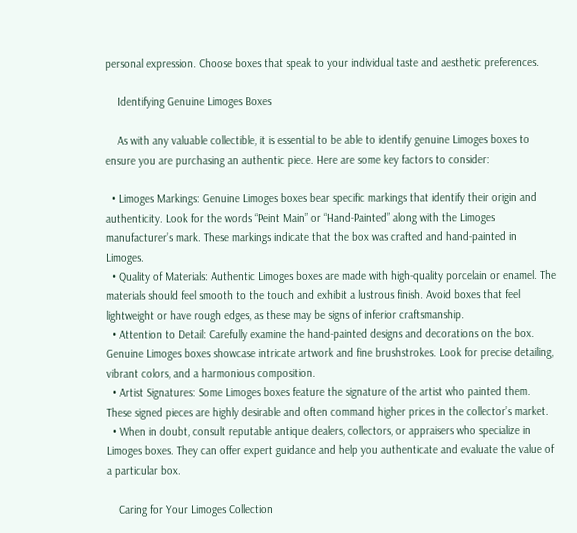personal expression. Choose boxes that speak to your individual taste and aesthetic preferences.

    Identifying Genuine Limoges Boxes

    As with any valuable collectible, it is essential to be able to identify genuine Limoges boxes to ensure you are purchasing an authentic piece. Here are some key factors to consider:

  • Limoges Markings: Genuine Limoges boxes bear specific markings that identify their origin and authenticity. Look for the words “Peint Main” or “Hand-Painted” along with the Limoges manufacturer’s mark. These markings indicate that the box was crafted and hand-painted in Limoges.
  • Quality of Materials: Authentic Limoges boxes are made with high-quality porcelain or enamel. The materials should feel smooth to the touch and exhibit a lustrous finish. Avoid boxes that feel lightweight or have rough edges, as these may be signs of inferior craftsmanship.
  • Attention to Detail: Carefully examine the hand-painted designs and decorations on the box. Genuine Limoges boxes showcase intricate artwork and fine brushstrokes. Look for precise detailing, vibrant colors, and a harmonious composition.
  • Artist Signatures: Some Limoges boxes feature the signature of the artist who painted them. These signed pieces are highly desirable and often command higher prices in the collector’s market.
  • When in doubt, consult reputable antique dealers, collectors, or appraisers who specialize in Limoges boxes. They can offer expert guidance and help you authenticate and evaluate the value of a particular box.

    Caring for Your Limoges Collection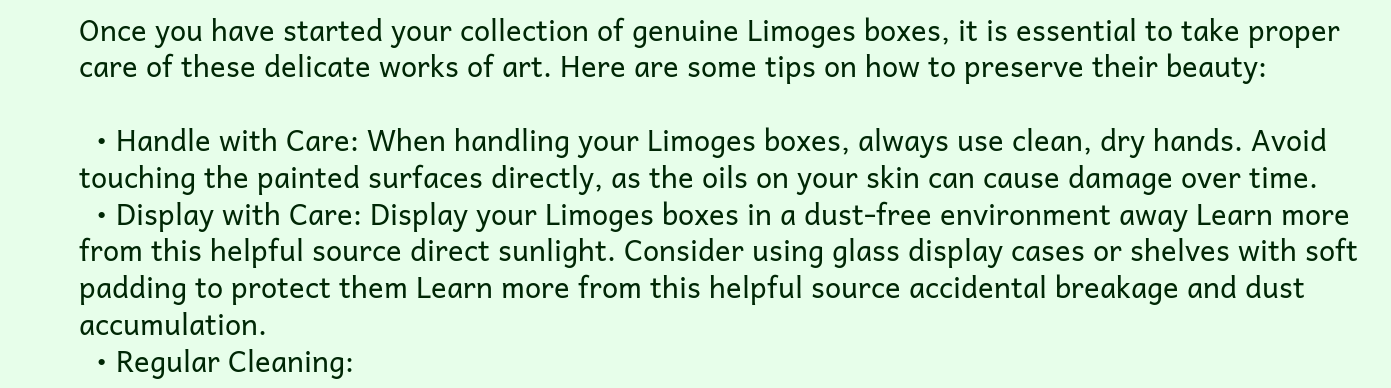Once you have started your collection of genuine Limoges boxes, it is essential to take proper care of these delicate works of art. Here are some tips on how to preserve their beauty:

  • Handle with Care: When handling your Limoges boxes, always use clean, dry hands. Avoid touching the painted surfaces directly, as the oils on your skin can cause damage over time.
  • Display with Care: Display your Limoges boxes in a dust-free environment away Learn more from this helpful source direct sunlight. Consider using glass display cases or shelves with soft padding to protect them Learn more from this helpful source accidental breakage and dust accumulation.
  • Regular Cleaning: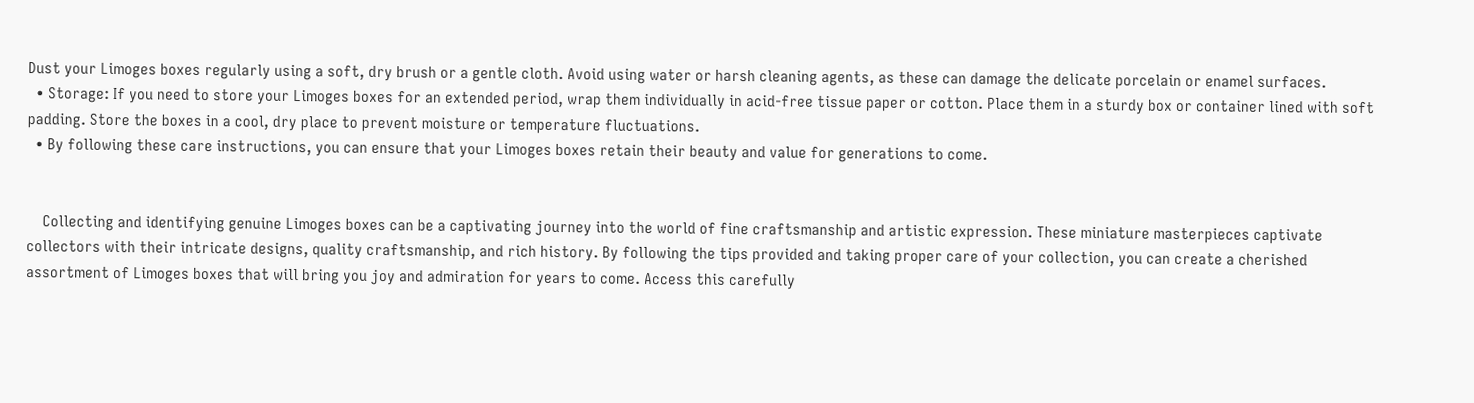Dust your Limoges boxes regularly using a soft, dry brush or a gentle cloth. Avoid using water or harsh cleaning agents, as these can damage the delicate porcelain or enamel surfaces.
  • Storage: If you need to store your Limoges boxes for an extended period, wrap them individually in acid-free tissue paper or cotton. Place them in a sturdy box or container lined with soft padding. Store the boxes in a cool, dry place to prevent moisture or temperature fluctuations.
  • By following these care instructions, you can ensure that your Limoges boxes retain their beauty and value for generations to come.


    Collecting and identifying genuine Limoges boxes can be a captivating journey into the world of fine craftsmanship and artistic expression. These miniature masterpieces captivate collectors with their intricate designs, quality craftsmanship, and rich history. By following the tips provided and taking proper care of your collection, you can create a cherished assortment of Limoges boxes that will bring you joy and admiration for years to come. Access this carefully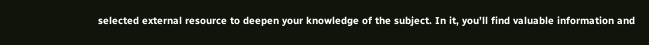selected external resource to deepen your knowledge of the subject. In it, you’ll find valuable information and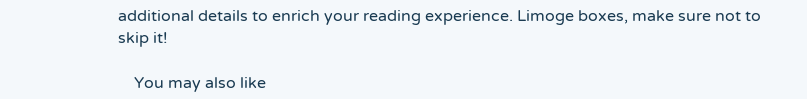additional details to enrich your reading experience. Limoge boxes, make sure not to skip it!

    You may also like